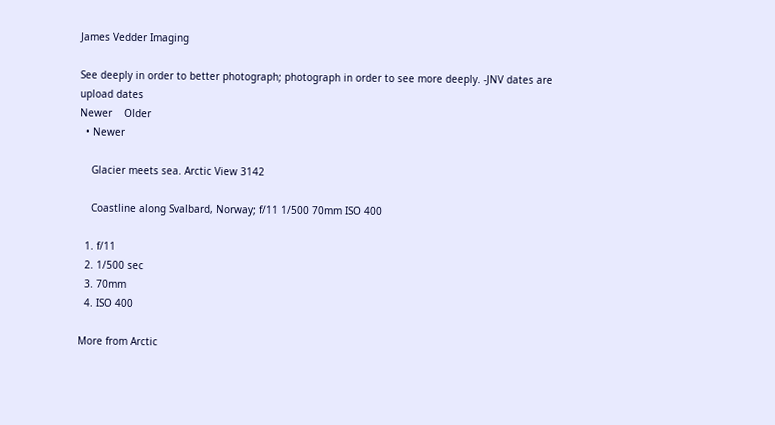James Vedder Imaging

See deeply in order to better photograph; photograph in order to see more deeply. -JNV dates are upload dates
Newer    Older
  • Newer

    Glacier meets sea. Arctic View 3142

    Coastline along Svalbard, Norway; f/11 1/500 70mm ISO 400

  1. f/11
  2. 1/500 sec
  3. 70mm
  4. ISO 400

More from Arctic